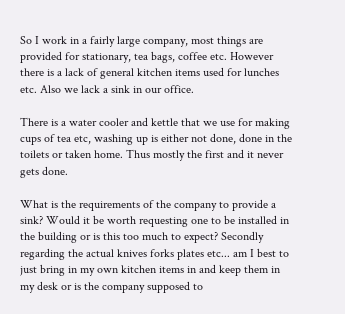So I work in a fairly large company, most things are provided for stationary, tea bags, coffee etc. However there is a lack of general kitchen items used for lunches etc. Also we lack a sink in our office.

There is a water cooler and kettle that we use for making cups of tea etc, washing up is either not done, done in the toilets or taken home. Thus mostly the first and it never gets done.

What is the requirements of the company to provide a sink? Would it be worth requesting one to be installed in the building or is this too much to expect? Secondly regarding the actual knives forks plates etc... am I best to just bring in my own kitchen items in and keep them in my desk or is the company supposed to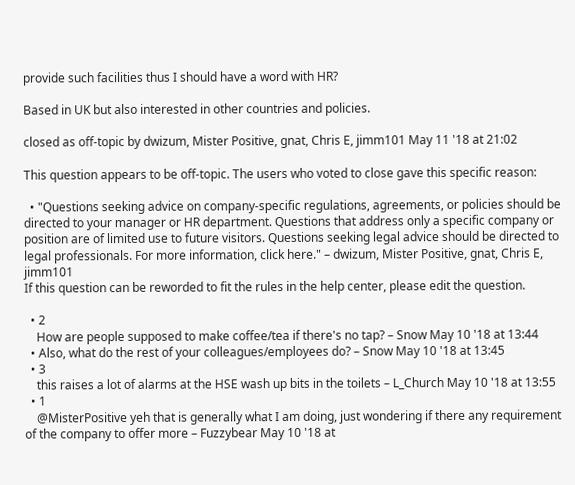provide such facilities thus I should have a word with HR?

Based in UK but also interested in other countries and policies.

closed as off-topic by dwizum, Mister Positive, gnat, Chris E, jimm101 May 11 '18 at 21:02

This question appears to be off-topic. The users who voted to close gave this specific reason:

  • "Questions seeking advice on company-specific regulations, agreements, or policies should be directed to your manager or HR department. Questions that address only a specific company or position are of limited use to future visitors. Questions seeking legal advice should be directed to legal professionals. For more information, click here." – dwizum, Mister Positive, gnat, Chris E, jimm101
If this question can be reworded to fit the rules in the help center, please edit the question.

  • 2
    How are people supposed to make coffee/tea if there's no tap? – Snow May 10 '18 at 13:44
  • Also, what do the rest of your colleagues/employees do? – Snow May 10 '18 at 13:45
  • 3
    this raises a lot of alarms at the HSE wash up bits in the toilets – L_Church May 10 '18 at 13:55
  • 1
    @MisterPositive yeh that is generally what I am doing, just wondering if there any requirement of the company to offer more – Fuzzybear May 10 '18 at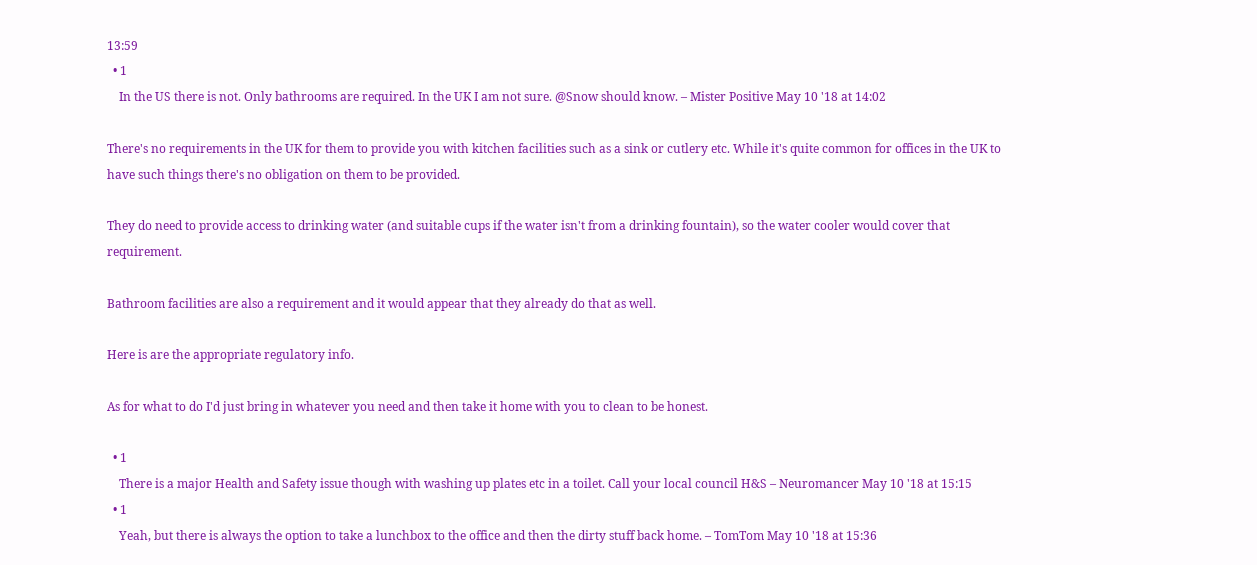13:59
  • 1
    In the US there is not. Only bathrooms are required. In the UK I am not sure. @Snow should know. – Mister Positive May 10 '18 at 14:02

There's no requirements in the UK for them to provide you with kitchen facilities such as a sink or cutlery etc. While it's quite common for offices in the UK to have such things there's no obligation on them to be provided.

They do need to provide access to drinking water (and suitable cups if the water isn't from a drinking fountain), so the water cooler would cover that requirement.

Bathroom facilities are also a requirement and it would appear that they already do that as well.

Here is are the appropriate regulatory info.

As for what to do I'd just bring in whatever you need and then take it home with you to clean to be honest.

  • 1
    There is a major Health and Safety issue though with washing up plates etc in a toilet. Call your local council H&S – Neuromancer May 10 '18 at 15:15
  • 1
    Yeah, but there is always the option to take a lunchbox to the office and then the dirty stuff back home. – TomTom May 10 '18 at 15:36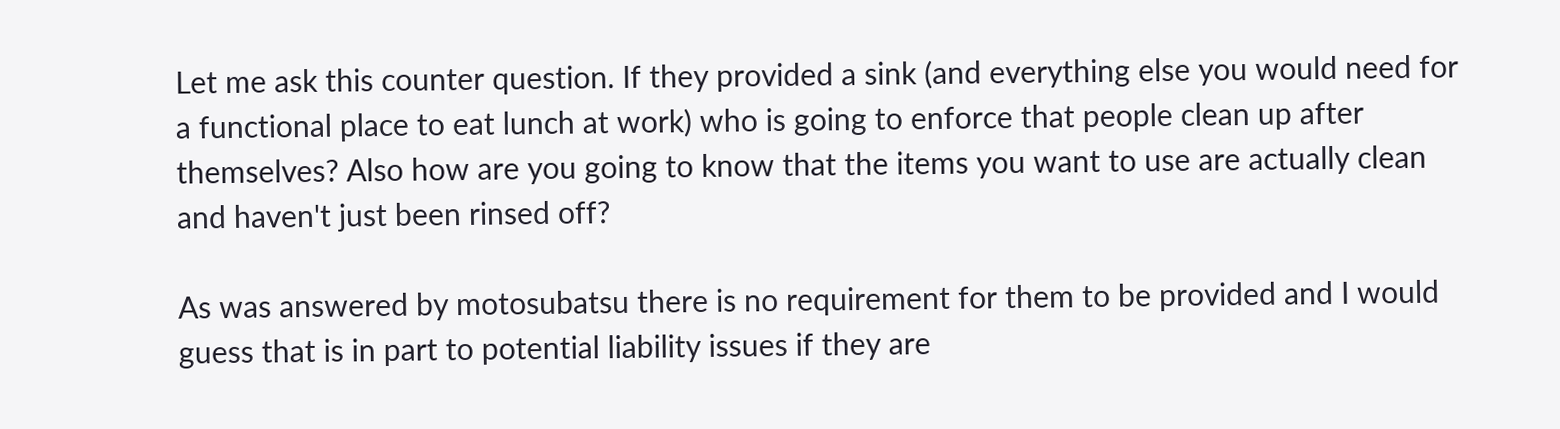Let me ask this counter question. If they provided a sink (and everything else you would need for a functional place to eat lunch at work) who is going to enforce that people clean up after themselves? Also how are you going to know that the items you want to use are actually clean and haven't just been rinsed off?

As was answered by motosubatsu there is no requirement for them to be provided and I would guess that is in part to potential liability issues if they are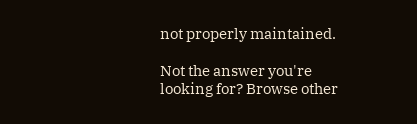not properly maintained.

Not the answer you're looking for? Browse other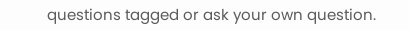questions tagged or ask your own question.